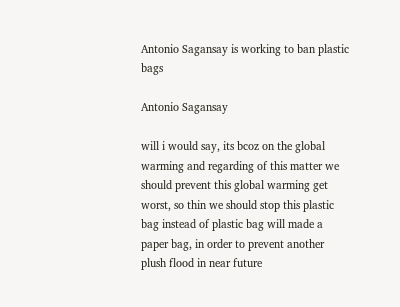Antonio Sagansay is working to ban plastic bags

Antonio Sagansay

will i would say, its bcoz on the global warming and regarding of this matter we should prevent this global warming get worst, so thin we should stop this plastic bag instead of plastic bag will made a paper bag, in order to prevent another plush flood in near future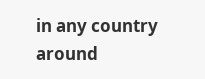in any country around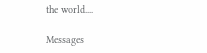the world....

Messages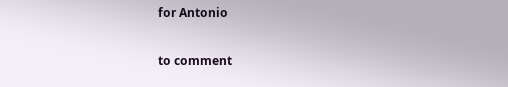for Antonio

to comment